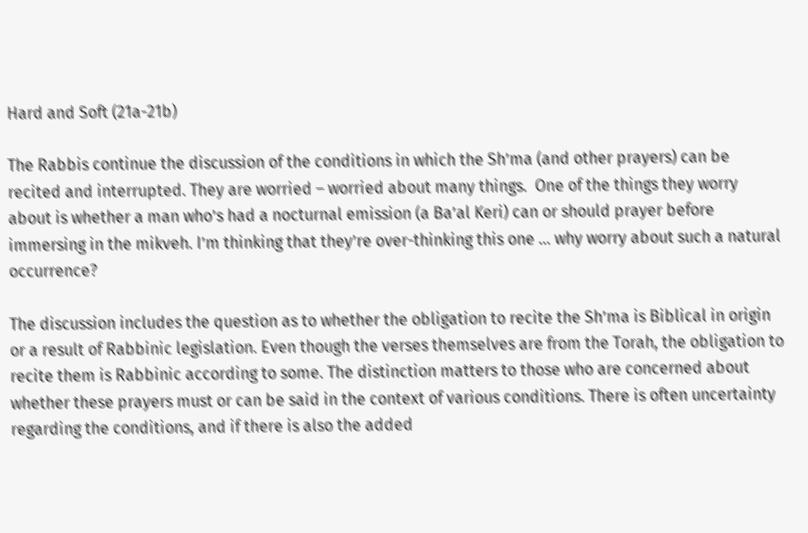Hard and Soft (21a-21b)

The Rabbis continue the discussion of the conditions in which the Sh’ma (and other prayers) can be recited and interrupted. They are worried – worried about many things.  One of the things they worry about is whether a man who’s had a nocturnal emission (a Ba’al Keri) can or should prayer before immersing in the mikveh. I’m thinking that they’re over-thinking this one … why worry about such a natural occurrence?

The discussion includes the question as to whether the obligation to recite the Sh’ma is Biblical in origin or a result of Rabbinic legislation. Even though the verses themselves are from the Torah, the obligation to recite them is Rabbinic according to some. The distinction matters to those who are concerned about whether these prayers must or can be said in the context of various conditions. There is often uncertainty regarding the conditions, and if there is also the added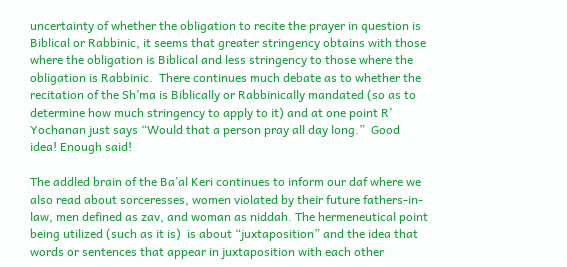uncertainty of whether the obligation to recite the prayer in question is Biblical or Rabbinic, it seems that greater stringency obtains with those where the obligation is Biblical and less stringency to those where the obligation is Rabbinic.  There continues much debate as to whether the recitation of the Sh’ma is Biblically or Rabbinically mandated (so as to determine how much stringency to apply to it) and at one point R’ Yochanan just says “Would that a person pray all day long.”  Good idea! Enough said!

The addled brain of the Ba’al Keri continues to inform our daf where we also read about sorceresses, women violated by their future fathers-in-law, men defined as zav, and woman as niddah. The hermeneutical point being utilized (such as it is)  is about “juxtaposition” and the idea that words or sentences that appear in juxtaposition with each other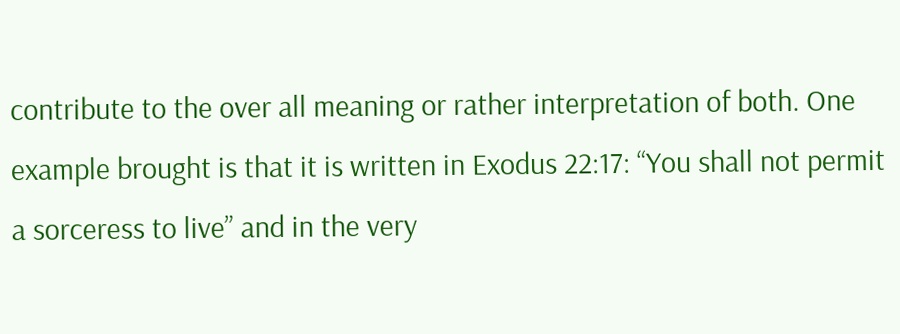contribute to the over all meaning or rather interpretation of both. One example brought is that it is written in Exodus 22:17: “You shall not permit a sorceress to live” and in the very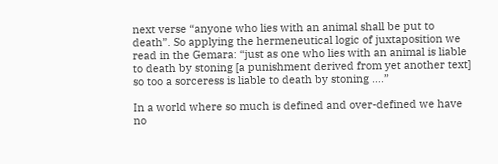next verse “anyone who lies with an animal shall be put to death”. So applying the hermeneutical logic of juxtaposition we read in the Gemara: “just as one who lies with an animal is liable to death by stoning [a punishment derived from yet another text] so too a sorceress is liable to death by stoning ….”

In a world where so much is defined and over-defined we have no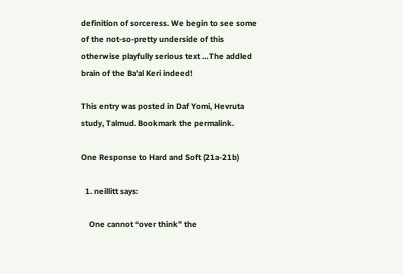definition of sorceress. We begin to see some of the not-so-pretty underside of this otherwise playfully serious text …The addled brain of the Ba’al Keri indeed!

This entry was posted in Daf Yomi, Hevruta study, Talmud. Bookmark the permalink.

One Response to Hard and Soft (21a-21b)

  1. neillitt says:

    One cannot “over think” the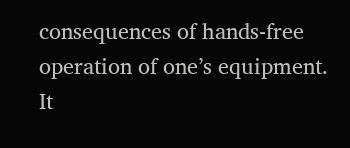consequences of hands-free operation of one’s equipment. It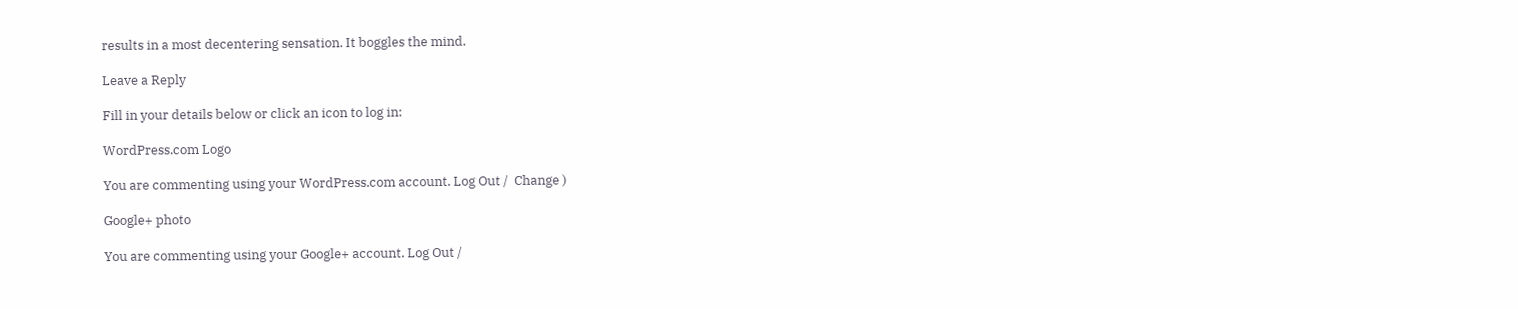results in a most decentering sensation. It boggles the mind.

Leave a Reply

Fill in your details below or click an icon to log in:

WordPress.com Logo

You are commenting using your WordPress.com account. Log Out /  Change )

Google+ photo

You are commenting using your Google+ account. Log Out /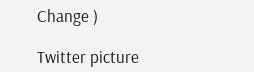Change )

Twitter picture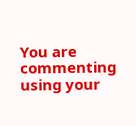You are commenting using your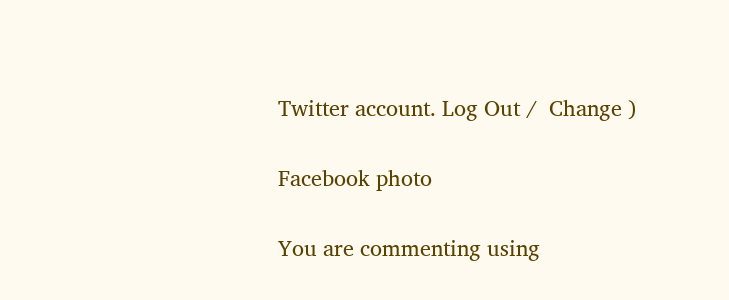Twitter account. Log Out /  Change )

Facebook photo

You are commenting using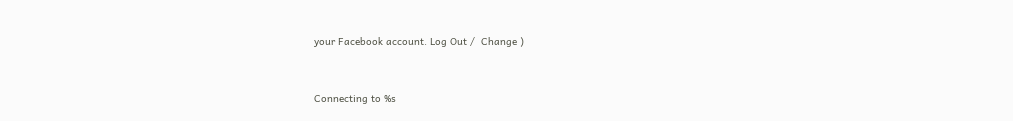your Facebook account. Log Out /  Change )


Connecting to %s